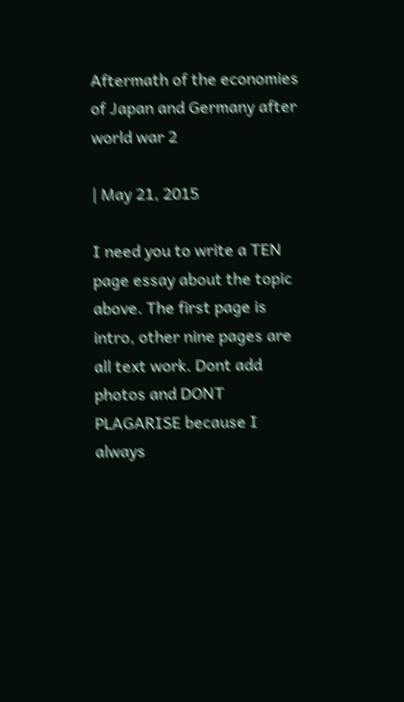Aftermath of the economies of Japan and Germany after world war 2

| May 21, 2015

I need you to write a TEN page essay about the topic above. The first page is intro, other nine pages are all text work. Dont add photos and DONT PLAGARISE because I always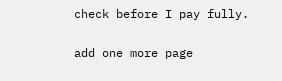check before I pay fully.


add one more page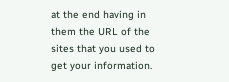at the end having in them the URL of the sites that you used to get your information.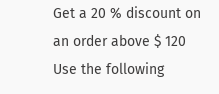Get a 20 % discount on an order above $ 120
Use the following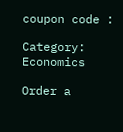coupon code :

Category: Economics

Order a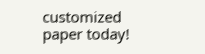customized paper today!